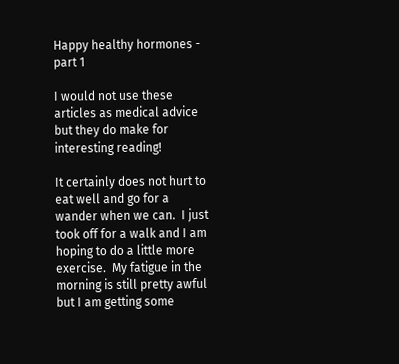Happy healthy hormones - part 1

I would not use these articles as medical advice but they do make for interesting reading!

It certainly does not hurt to eat well and go for a wander when we can.  I just took off for a walk and I am hoping to do a little more exercise.  My fatigue in the morning is still pretty awful but I am getting some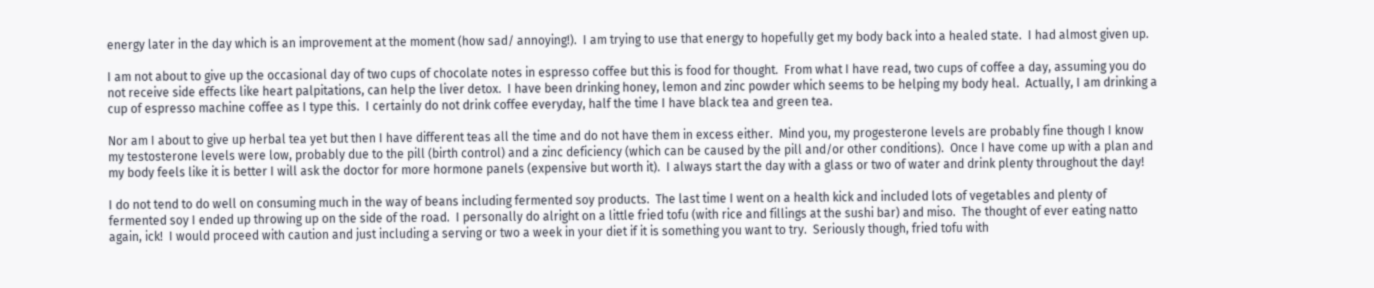energy later in the day which is an improvement at the moment (how sad/ annoying!).  I am trying to use that energy to hopefully get my body back into a healed state.  I had almost given up.

I am not about to give up the occasional day of two cups of chocolate notes in espresso coffee but this is food for thought.  From what I have read, two cups of coffee a day, assuming you do not receive side effects like heart palpitations, can help the liver detox.  I have been drinking honey, lemon and zinc powder which seems to be helping my body heal.  Actually, I am drinking a cup of espresso machine coffee as I type this.  I certainly do not drink coffee everyday, half the time I have black tea and green tea.

Nor am I about to give up herbal tea yet but then I have different teas all the time and do not have them in excess either.  Mind you, my progesterone levels are probably fine though I know my testosterone levels were low, probably due to the pill (birth control) and a zinc deficiency (which can be caused by the pill and/or other conditions).  Once I have come up with a plan and my body feels like it is better I will ask the doctor for more hormone panels (expensive but worth it).  I always start the day with a glass or two of water and drink plenty throughout the day!

I do not tend to do well on consuming much in the way of beans including fermented soy products.  The last time I went on a health kick and included lots of vegetables and plenty of fermented soy I ended up throwing up on the side of the road.  I personally do alright on a little fried tofu (with rice and fillings at the sushi bar) and miso.  The thought of ever eating natto again, ick!  I would proceed with caution and just including a serving or two a week in your diet if it is something you want to try.  Seriously though, fried tofu with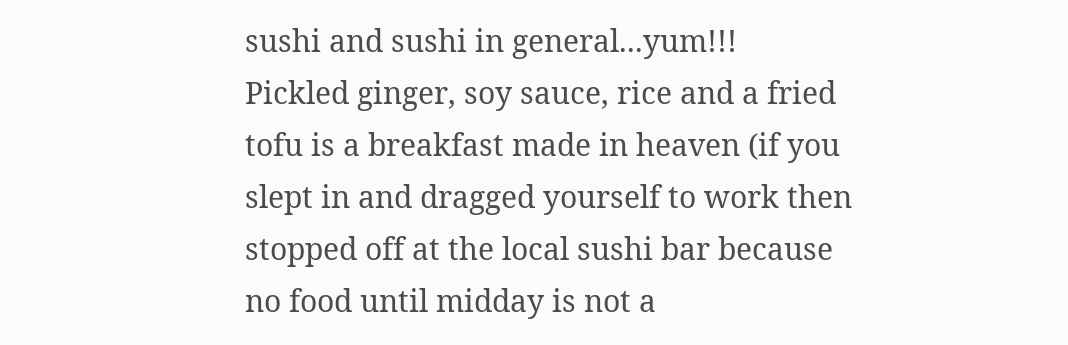sushi and sushi in general...yum!!!  Pickled ginger, soy sauce, rice and a fried tofu is a breakfast made in heaven (if you slept in and dragged yourself to work then stopped off at the local sushi bar because no food until midday is not a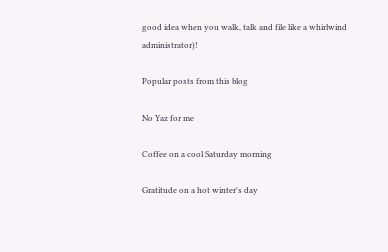good idea when you walk, talk and file like a whirlwind administrator)!

Popular posts from this blog

No Yaz for me

Coffee on a cool Saturday morning

Gratitude on a hot winter's day